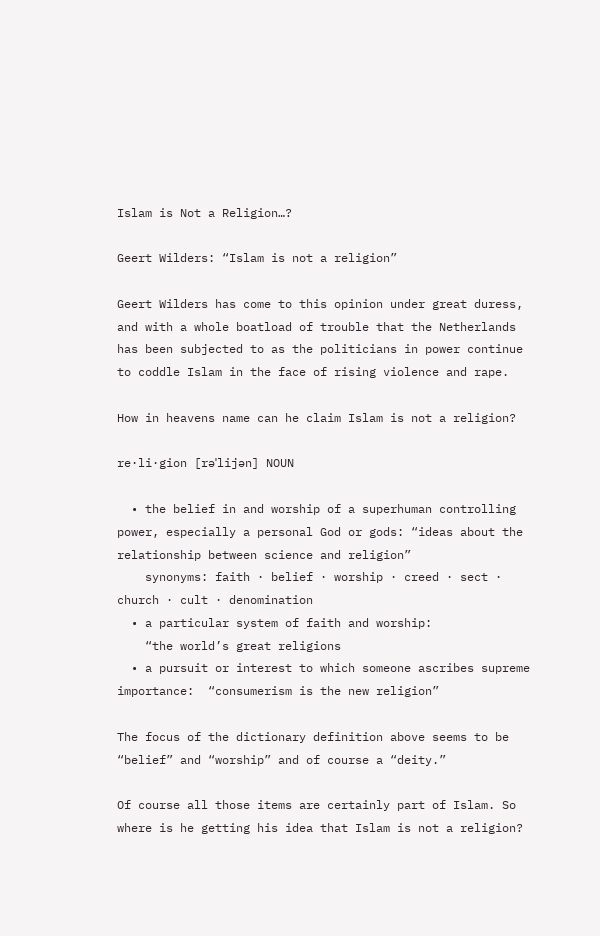Islam is Not a Religion…?

Geert Wilders: “Islam is not a religion”

Geert Wilders has come to this opinion under great duress, and with a whole boatload of trouble that the Netherlands has been subjected to as the politicians in power continue to coddle Islam in the face of rising violence and rape.

How in heavens name can he claim Islam is not a religion?

re·li·gion [rəˈlijən] NOUN

  • the belief in and worship of a superhuman controlling power, especially a personal God or gods: “ideas about the relationship between science and religion”
    synonyms: faith · belief · worship · creed · sect · church · cult · denomination
  • a particular system of faith and worship:
    “the world’s great religions
  • a pursuit or interest to which someone ascribes supreme importance:  “consumerism is the new religion”

The focus of the dictionary definition above seems to be “belief” and “worship” and of course a “deity.”

Of course all those items are certainly part of Islam. So where is he getting his idea that Islam is not a religion?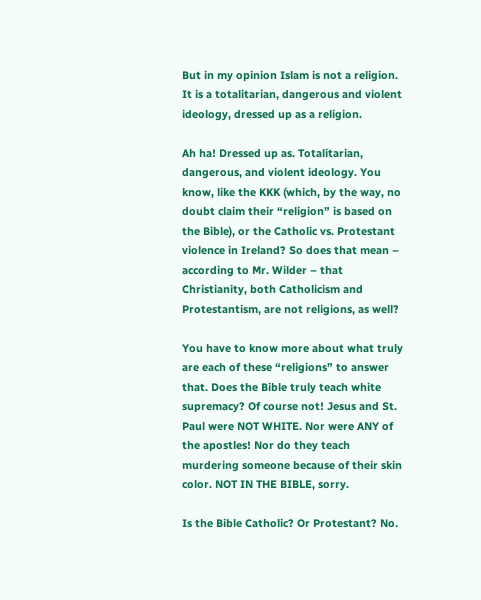But in my opinion Islam is not a religion. It is a totalitarian, dangerous and violent ideology, dressed up as a religion.

Ah ha! Dressed up as. Totalitarian, dangerous, and violent ideology. You know, like the KKK (which, by the way, no doubt claim their “religion” is based on the Bible), or the Catholic vs. Protestant violence in Ireland? So does that mean – according to Mr. Wilder – that Christianity, both Catholicism and Protestantism, are not religions, as well?

You have to know more about what truly are each of these “religions” to answer that. Does the Bible truly teach white supremacy? Of course not! Jesus and St. Paul were NOT WHITE. Nor were ANY of the apostles! Nor do they teach murdering someone because of their skin color. NOT IN THE BIBLE, sorry.

Is the Bible Catholic? Or Protestant? No.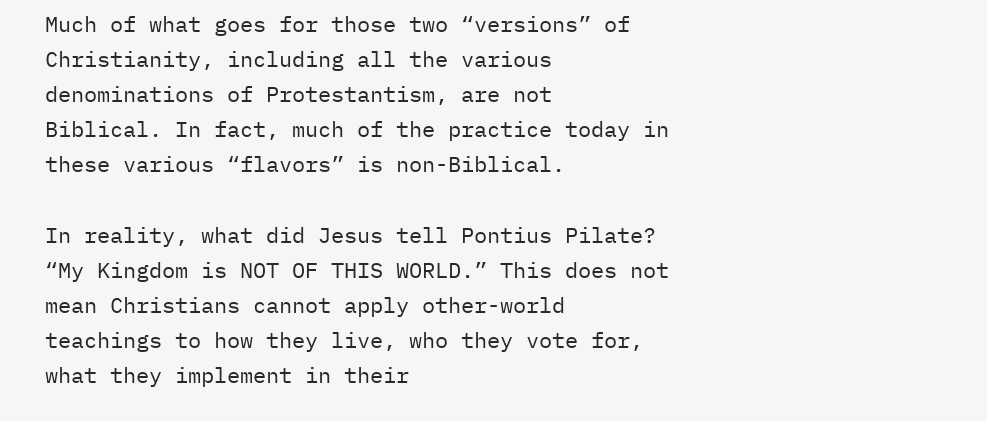Much of what goes for those two “versions” of Christianity, including all the various denominations of Protestantism, are not Biblical. In fact, much of the practice today in these various “flavors” is non-Biblical.

In reality, what did Jesus tell Pontius Pilate? “My Kingdom is NOT OF THIS WORLD.” This does not mean Christians cannot apply other-world teachings to how they live, who they vote for, what they implement in their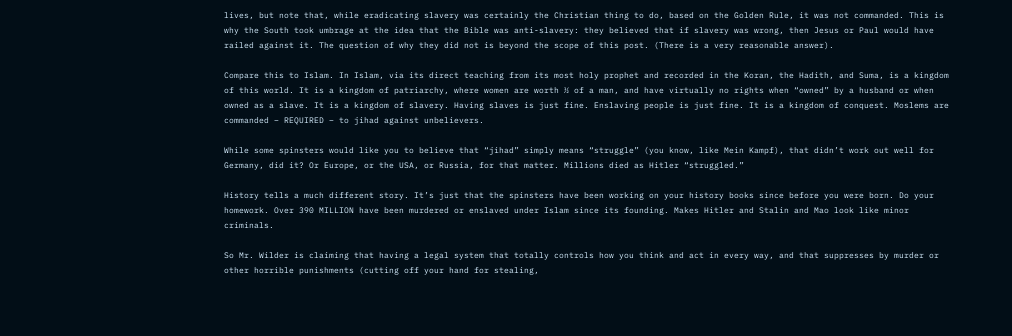lives, but note that, while eradicating slavery was certainly the Christian thing to do, based on the Golden Rule, it was not commanded. This is why the South took umbrage at the idea that the Bible was anti-slavery: they believed that if slavery was wrong, then Jesus or Paul would have railed against it. The question of why they did not is beyond the scope of this post. (There is a very reasonable answer).

Compare this to Islam. In Islam, via its direct teaching from its most holy prophet and recorded in the Koran, the Hadith, and Suma, is a kingdom of this world. It is a kingdom of patriarchy, where women are worth ½ of a man, and have virtually no rights when “owned” by a husband or when owned as a slave. It is a kingdom of slavery. Having slaves is just fine. Enslaving people is just fine. It is a kingdom of conquest. Moslems are commanded – REQUIRED – to jihad against unbelievers.

While some spinsters would like you to believe that “jihad” simply means “struggle” (you know, like Mein Kampf), that didn’t work out well for Germany, did it? Or Europe, or the USA, or Russia, for that matter. Millions died as Hitler “struggled.”

History tells a much different story. It’s just that the spinsters have been working on your history books since before you were born. Do your homework. Over 390 MILLION have been murdered or enslaved under Islam since its founding. Makes Hitler and Stalin and Mao look like minor criminals.

So Mr. Wilder is claiming that having a legal system that totally controls how you think and act in every way, and that suppresses by murder or other horrible punishments (cutting off your hand for stealing,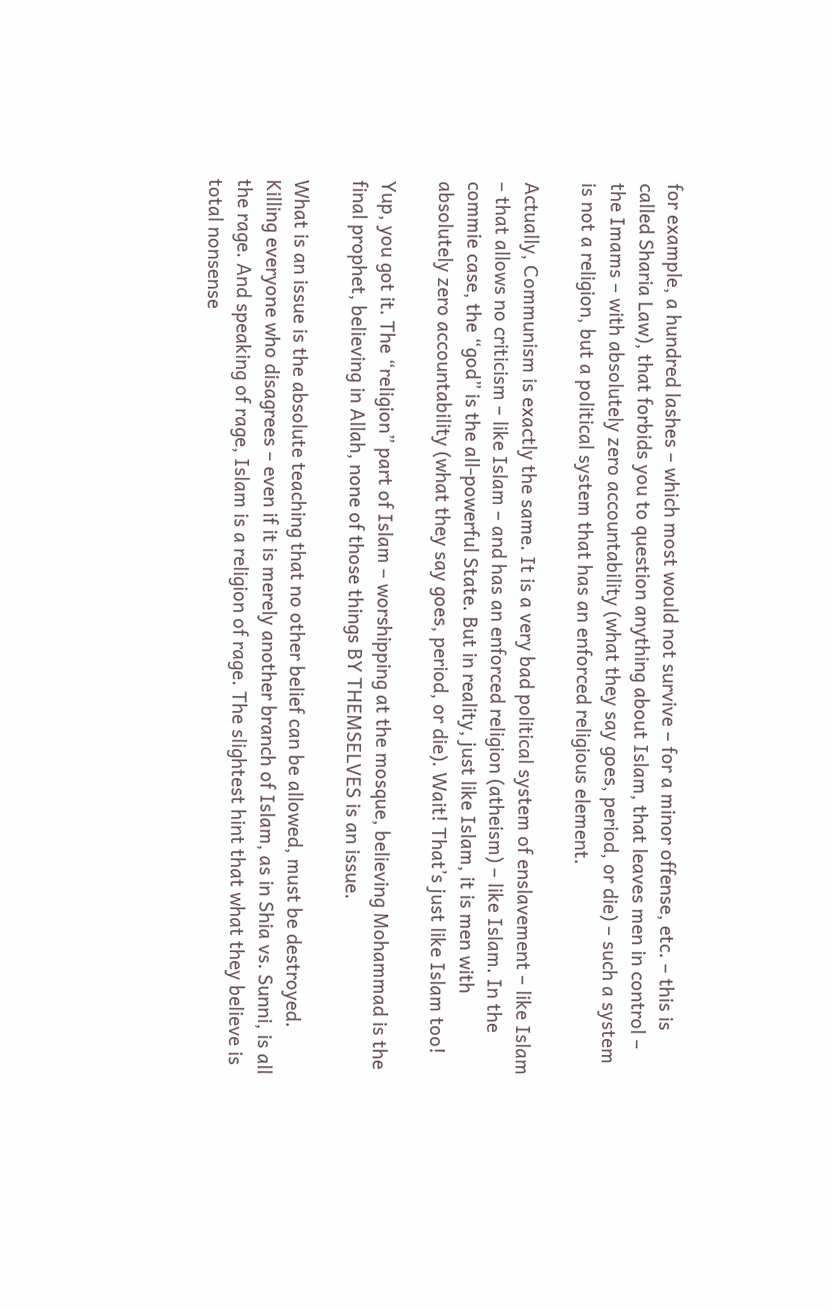for example, a hundred lashes – which most would not survive – for a minor offense, etc. – this is called Sharia Law), that forbids you to question anything about Islam, that leaves men in control – the Imams – with absolutely zero accountability (what they say goes, period, or die) – such a system is not a religion, but a political system that has an enforced religious element.

Actually, Communism is exactly the same. It is a very bad political system of enslavement – like Islam – that allows no criticism – like Islam – and has an enforced religion (atheism) – like Islam. In the commie case, the “god” is the all-powerful State. But in reality, just like Islam, it is men with absolutely zero accountability (what they say goes, period, or die). Wait! That’s just like Islam too!

Yup, you got it. The “religion” part of Islam – worshipping at the mosque, believing Mohammad is the final prophet, believing in Allah, none of those things BY THEMSELVES is an issue.

What is an issue is the absolute teaching that no other belief can be allowed, must be destroyed. Killing everyone who disagrees – even if it is merely another branch of Islam, as in Shia vs. Sunni, is all the rage. And speaking of rage, Islam is a religion of rage. The slightest hint that what they believe is total nonsense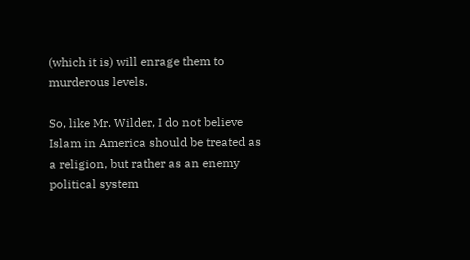(which it is) will enrage them to murderous levels.

So, like Mr. Wilder, I do not believe Islam in America should be treated as a religion, but rather as an enemy political system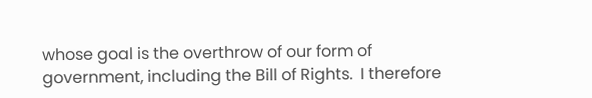whose goal is the overthrow of our form of government, including the Bill of Rights.  I therefore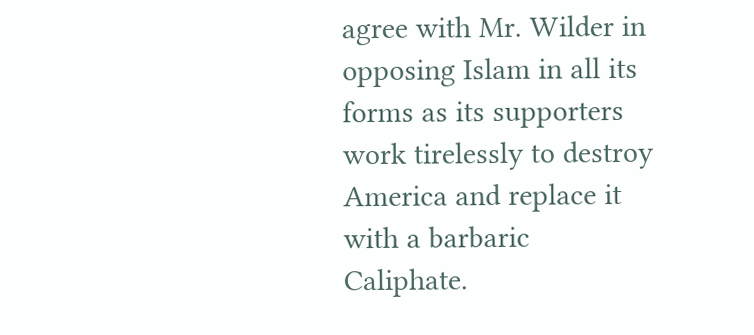agree with Mr. Wilder in opposing Islam in all its forms as its supporters work tirelessly to destroy America and replace it with a barbaric Caliphate.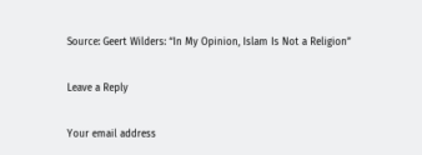Source: Geert Wilders: “In My Opinion, Islam Is Not a Religion”

Leave a Reply

Your email address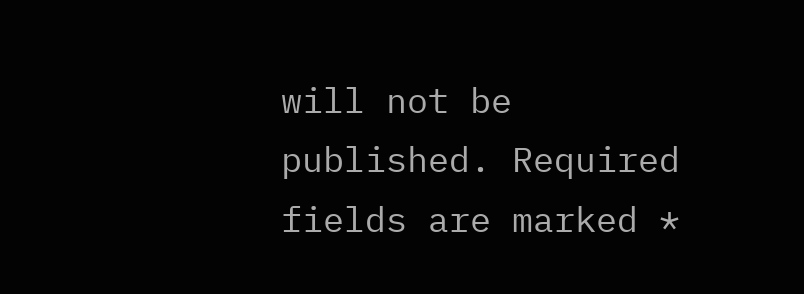will not be published. Required fields are marked *